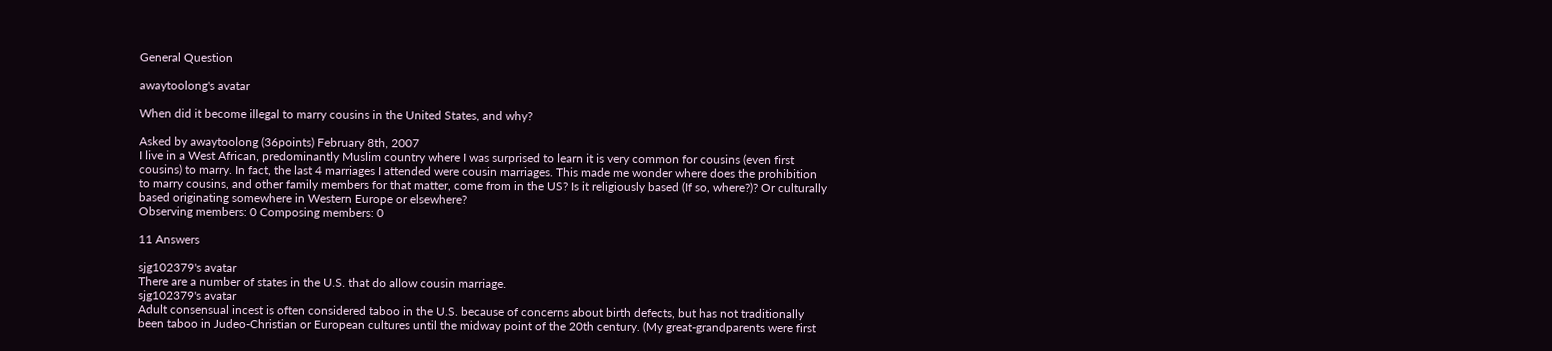General Question

awaytoolong's avatar

When did it become illegal to marry cousins in the United States, and why?

Asked by awaytoolong (36points) February 8th, 2007
I live in a West African, predominantly Muslim country where I was surprised to learn it is very common for cousins (even first cousins) to marry. In fact, the last 4 marriages I attended were cousin marriages. This made me wonder where does the prohibition to marry cousins, and other family members for that matter, come from in the US? Is it religiously based (If so, where?)? Or culturally based originating somewhere in Western Europe or elsewhere?
Observing members: 0 Composing members: 0

11 Answers

sjg102379's avatar
There are a number of states in the U.S. that do allow cousin marriage.
sjg102379's avatar
Adult consensual incest is often considered taboo in the U.S. because of concerns about birth defects, but has not traditionally been taboo in Judeo-Christian or European cultures until the midway point of the 20th century. (My great-grandparents were first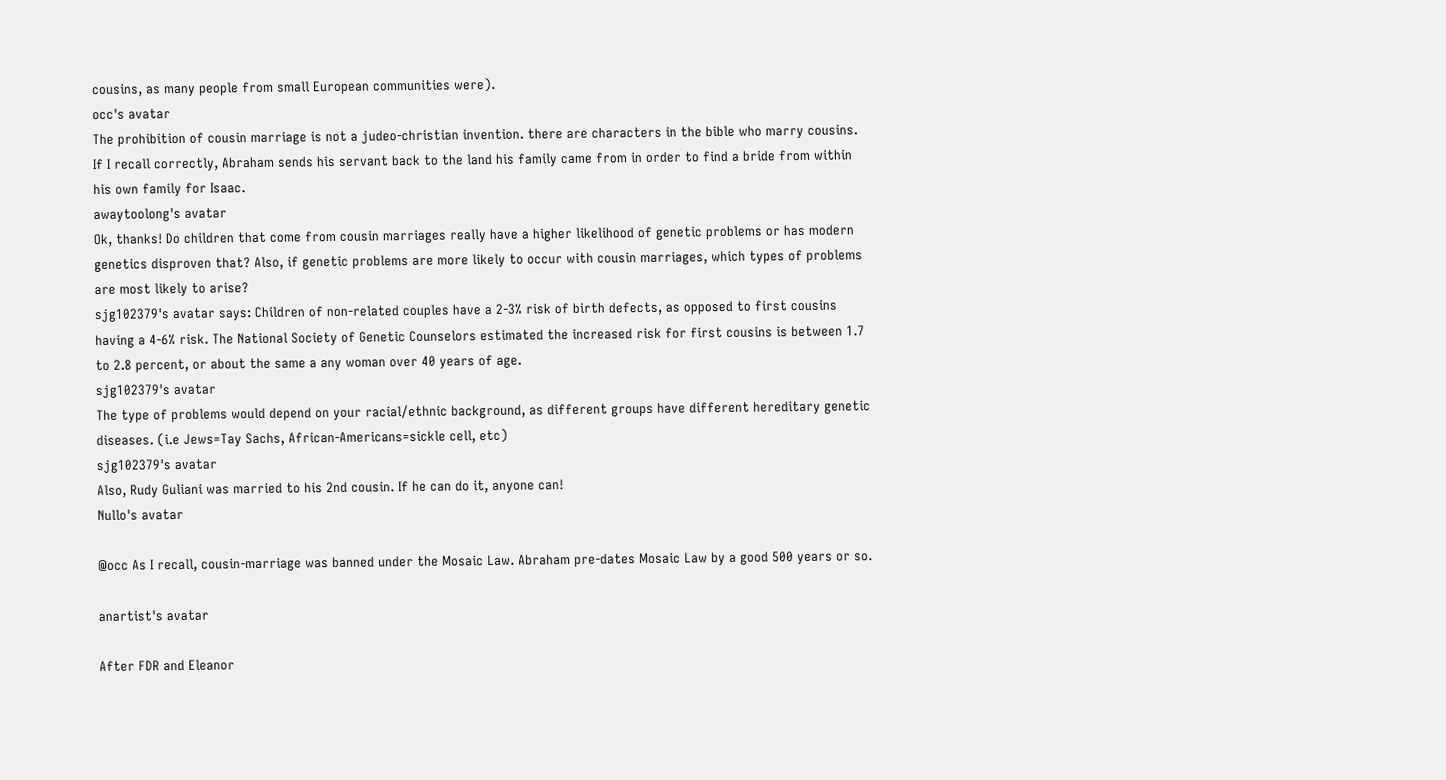cousins, as many people from small European communities were).
occ's avatar
The prohibition of cousin marriage is not a judeo-christian invention. there are characters in the bible who marry cousins. If I recall correctly, Abraham sends his servant back to the land his family came from in order to find a bride from within his own family for Isaac.
awaytoolong's avatar
Ok, thanks! Do children that come from cousin marriages really have a higher likelihood of genetic problems or has modern genetics disproven that? Also, if genetic problems are more likely to occur with cousin marriages, which types of problems are most likely to arise?
sjg102379's avatar says: Children of non-related couples have a 2-3% risk of birth defects, as opposed to first cousins having a 4-6% risk. The National Society of Genetic Counselors estimated the increased risk for first cousins is between 1.7 to 2.8 percent, or about the same a any woman over 40 years of age.
sjg102379's avatar
The type of problems would depend on your racial/ethnic background, as different groups have different hereditary genetic diseases. (i.e Jews=Tay Sachs, African-Americans=sickle cell, etc)
sjg102379's avatar
Also, Rudy Guliani was married to his 2nd cousin. If he can do it, anyone can!
Nullo's avatar

@occ As I recall, cousin-marriage was banned under the Mosaic Law. Abraham pre-dates Mosaic Law by a good 500 years or so.

anartist's avatar

After FDR and Eleanor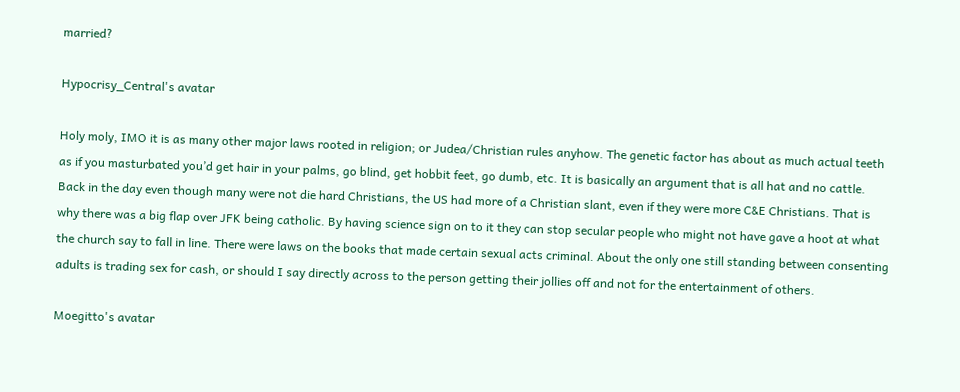married?

Hypocrisy_Central's avatar

Holy moly, IMO it is as many other major laws rooted in religion; or Judea/Christian rules anyhow. The genetic factor has about as much actual teeth as if you masturbated you’d get hair in your palms, go blind, get hobbit feet, go dumb, etc. It is basically an argument that is all hat and no cattle. Back in the day even though many were not die hard Christians, the US had more of a Christian slant, even if they were more C&E Christians. That is why there was a big flap over JFK being catholic. By having science sign on to it they can stop secular people who might not have gave a hoot at what the church say to fall in line. There were laws on the books that made certain sexual acts criminal. About the only one still standing between consenting adults is trading sex for cash, or should I say directly across to the person getting their jollies off and not for the entertainment of others.

Moegitto's avatar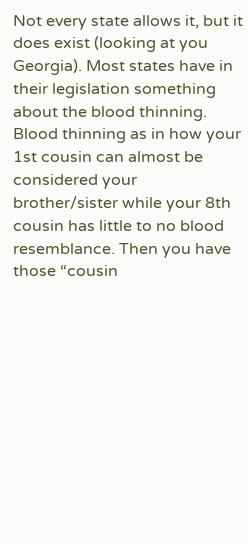Not every state allows it, but it does exist (looking at you Georgia). Most states have in their legislation something about the blood thinning. Blood thinning as in how your 1st cousin can almost be considered your brother/sister while your 8th cousin has little to no blood resemblance. Then you have those “cousin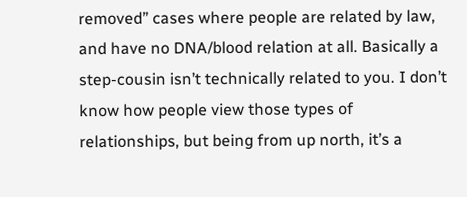removed” cases where people are related by law, and have no DNA/blood relation at all. Basically a step-cousin isn’t technically related to you. I don’t know how people view those types of relationships, but being from up north, it’s a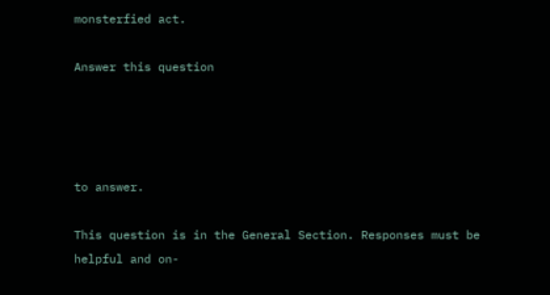monsterfied act.

Answer this question




to answer.

This question is in the General Section. Responses must be helpful and on-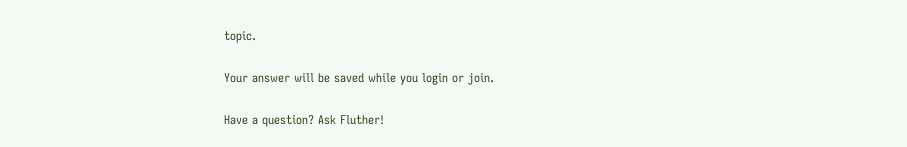topic.

Your answer will be saved while you login or join.

Have a question? Ask Fluther!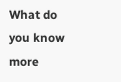What do you know more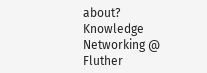about?
Knowledge Networking @ Fluther